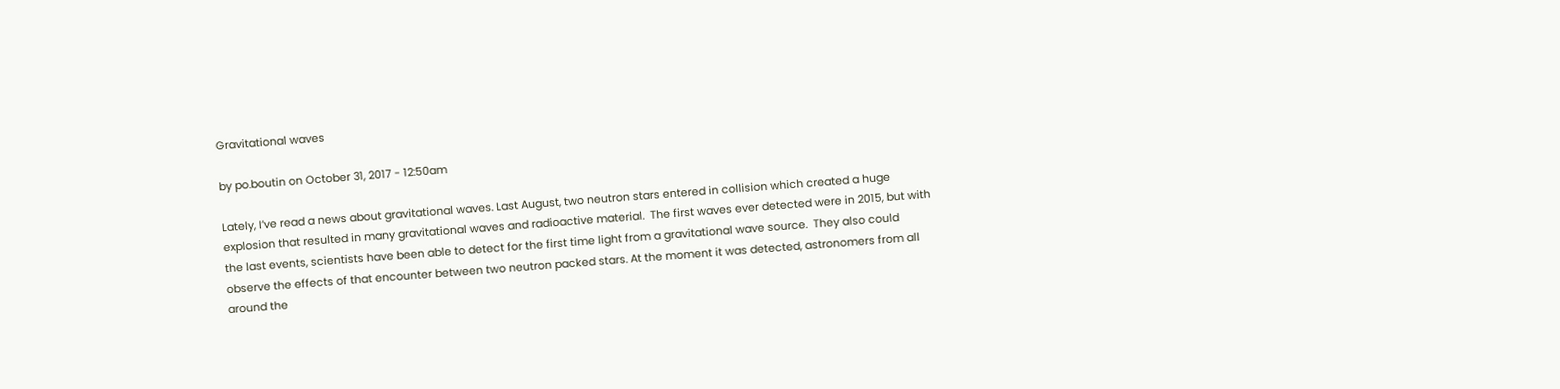Gravitational waves

by po.boutin on October 31, 2017 - 12:50am

Lately, I’ve read a news about gravitational waves. Last August, two neutron stars entered in collision which created a huge explosion that resulted in many gravitational waves and radioactive material.  The first waves ever detected were in 2015, but with the last events, scientists have been able to detect for the first time light from a gravitational wave source.  They also could observe the effects of that encounter between two neutron packed stars. At the moment it was detected, astronomers from all around the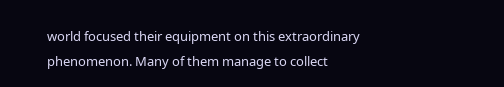world focused their equipment on this extraordinary phenomenon. Many of them manage to collect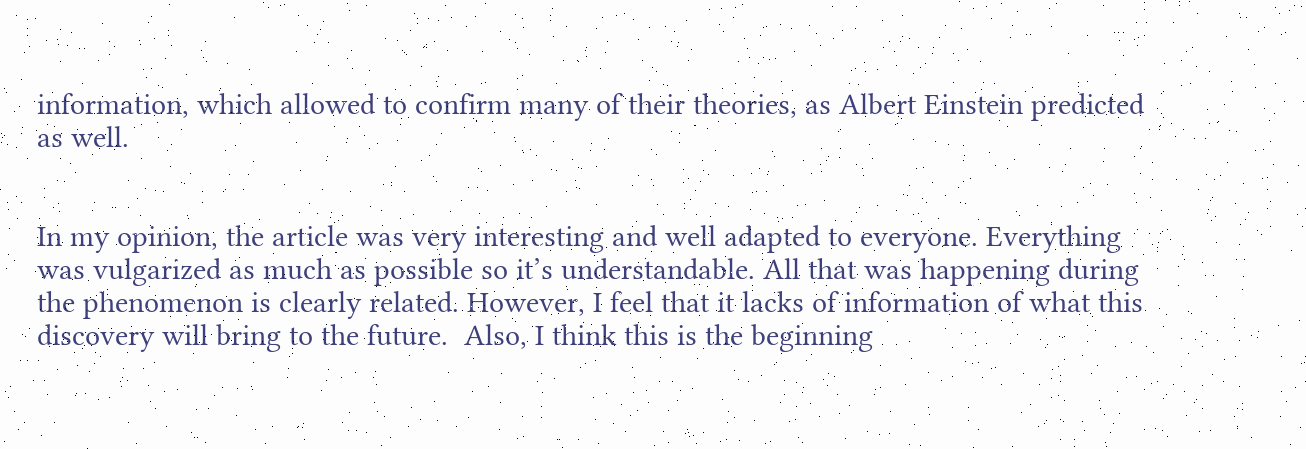information, which allowed to confirm many of their theories, as Albert Einstein predicted as well.


In my opinion, the article was very interesting and well adapted to everyone. Everything was vulgarized as much as possible so it’s understandable. All that was happening during the phenomenon is clearly related. However, I feel that it lacks of information of what this discovery will bring to the future.  Also, I think this is the beginning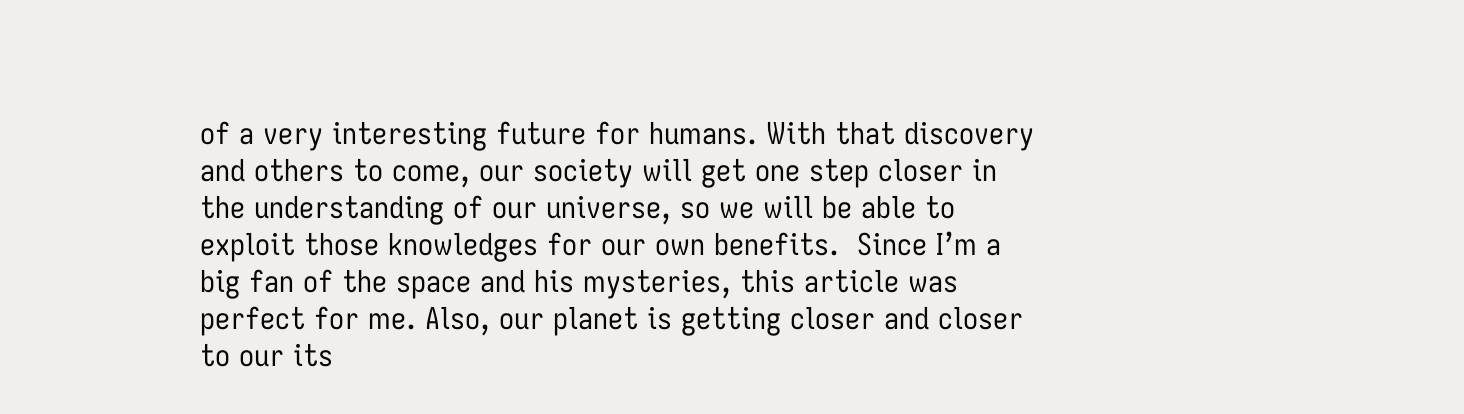of a very interesting future for humans. With that discovery and others to come, our society will get one step closer in the understanding of our universe, so we will be able to exploit those knowledges for our own benefits.  Since I’m a big fan of the space and his mysteries, this article was perfect for me. Also, our planet is getting closer and closer to our its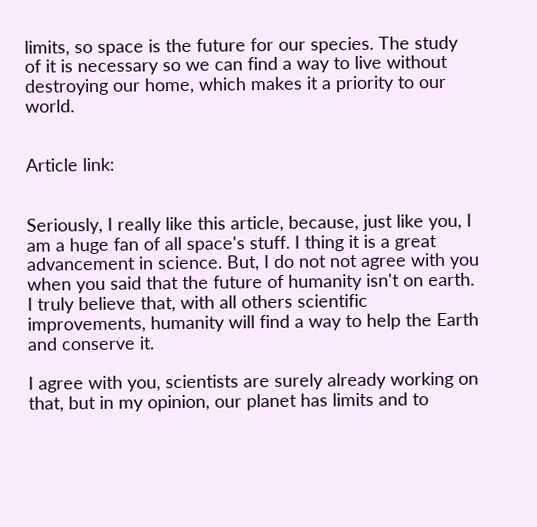limits, so space is the future for our species. The study of it is necessary so we can find a way to live without destroying our home, which makes it a priority to our world.


Article link:


Seriously, I really like this article, because, just like you, I am a huge fan of all space's stuff. I thing it is a great advancement in science. But, I do not not agree with you when you said that the future of humanity isn't on earth. I truly believe that, with all others scientific improvements, humanity will find a way to help the Earth and conserve it.

I agree with you, scientists are surely already working on that, but in my opinion, our planet has limits and to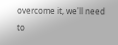overcome it, we'll need to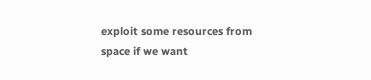exploit some resources from space if we want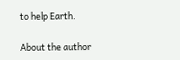to help Earth.

About the author